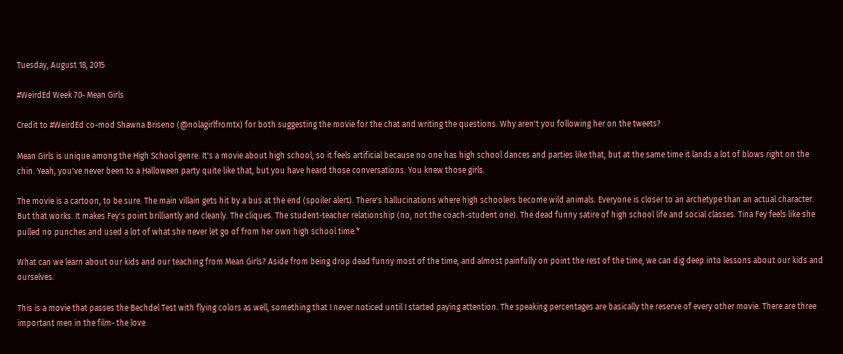Tuesday, August 18, 2015

#WeirdEd Week 70- Mean Girls

Credit to #WeirdEd co-mod Shawna Briseno (@nolagirlfromtx) for both suggesting the movie for the chat and writing the questions. Why aren't you following her on the tweets?

Mean Girls is unique among the High School genre. It's a movie about high school, so it feels artificial because no one has high school dances and parties like that, but at the same time it lands a lot of blows right on the chin. Yeah, you've never been to a Halloween party quite like that, but you have heard those conversations. You knew those girls.

The movie is a cartoon, to be sure. The main villain gets hit by a bus at the end (spoiler alert). There's hallucinations where high schoolers become wild animals. Everyone is closer to an archetype than an actual character. But that works. It makes Fey's point brilliantly and cleanly. The cliques. The student-teacher relationship (no, not the coach-student one). The dead funny satire of high school life and social classes. Tina Fey feels like she pulled no punches and used a lot of what she never let go of from her own high school time.*

What can we learn about our kids and our teaching from Mean Girls? Aside from being drop dead funny most of the time, and almost painfully on point the rest of the time, we can dig deep into lessons about our kids and ourselves.

This is a movie that passes the Bechdel Test with flying colors as well, something that I never noticed until I started paying attention. The speaking percentages are basically the reserve of every other movie. There are three important men in the film- the love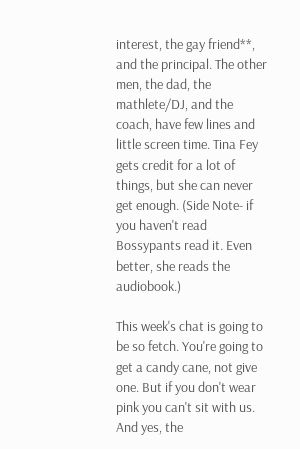interest, the gay friend**, and the principal. The other men, the dad, the mathlete/DJ, and the coach, have few lines and little screen time. Tina Fey gets credit for a lot of things, but she can never get enough. (Side Note- if you haven't read Bossypants read it. Even better, she reads the audiobook.)

This week's chat is going to be so fetch. You're going to get a candy cane, not give one. But if you don't wear pink you can't sit with us. And yes, the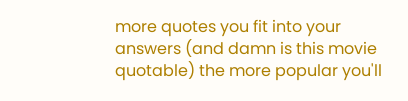more quotes you fit into your answers (and damn is this movie quotable) the more popular you'll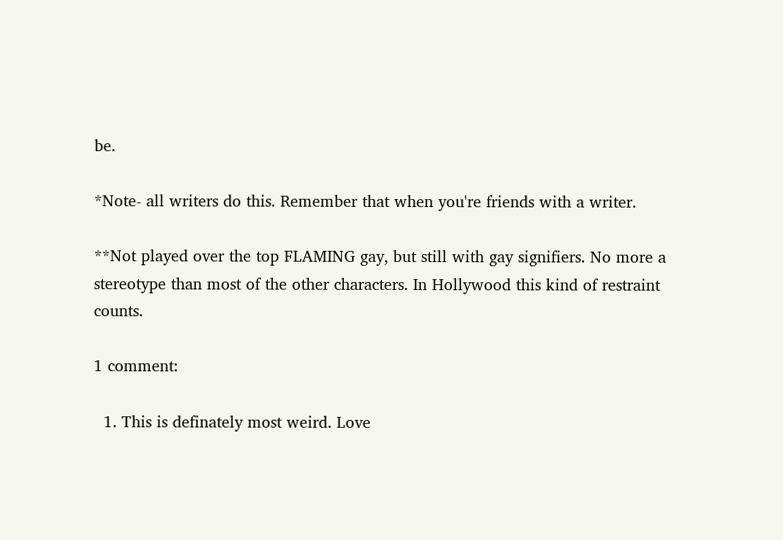be.

*Note- all writers do this. Remember that when you're friends with a writer.

**Not played over the top FLAMING gay, but still with gay signifiers. No more a stereotype than most of the other characters. In Hollywood this kind of restraint counts.

1 comment:

  1. This is definately most weird. Love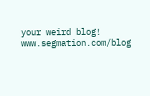your weird blog! www.segmation.com/blog